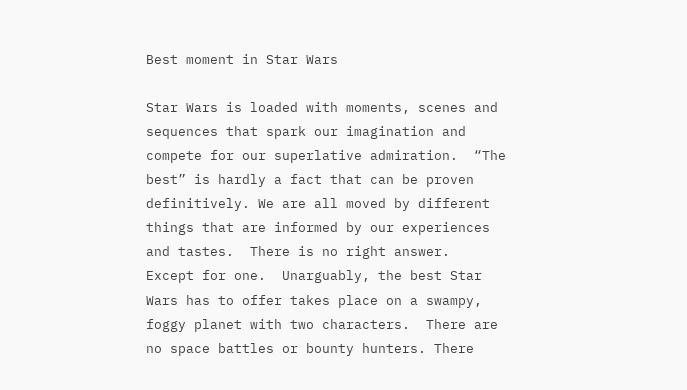Best moment in Star Wars

Star Wars is loaded with moments, scenes and sequences that spark our imagination and compete for our superlative admiration.  “The best” is hardly a fact that can be proven definitively. We are all moved by different things that are informed by our experiences and tastes.  There is no right answer.  Except for one.  Unarguably, the best Star Wars has to offer takes place on a swampy, foggy planet with two characters.  There are no space battles or bounty hunters. There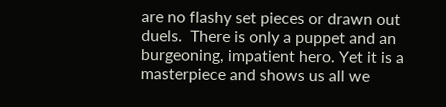are no flashy set pieces or drawn out duels.  There is only a puppet and an burgeoning, impatient hero. Yet it is a masterpiece and shows us all we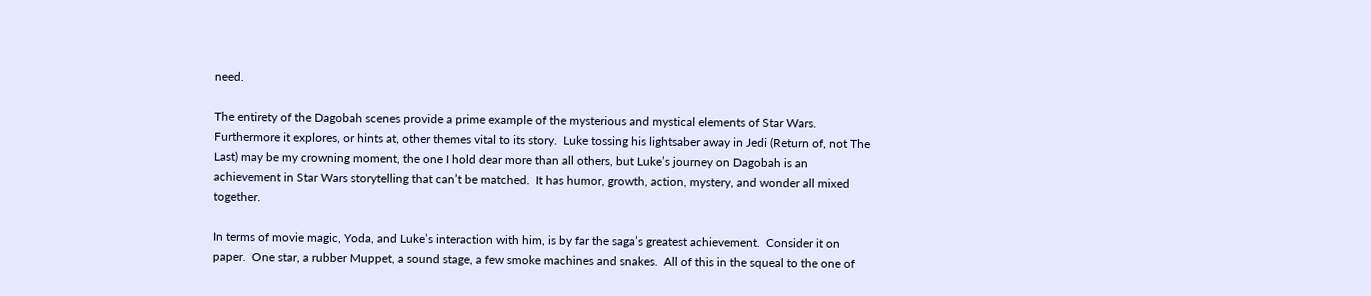need.

The entirety of the Dagobah scenes provide a prime example of the mysterious and mystical elements of Star Wars.  Furthermore it explores, or hints at, other themes vital to its story.  Luke tossing his lightsaber away in Jedi (Return of, not The Last) may be my crowning moment, the one I hold dear more than all others, but Luke’s journey on Dagobah is an achievement in Star Wars storytelling that can’t be matched.  It has humor, growth, action, mystery, and wonder all mixed together.

In terms of movie magic, Yoda, and Luke’s interaction with him, is by far the saga’s greatest achievement.  Consider it on paper.  One star, a rubber Muppet, a sound stage, a few smoke machines and snakes.  All of this in the squeal to the one of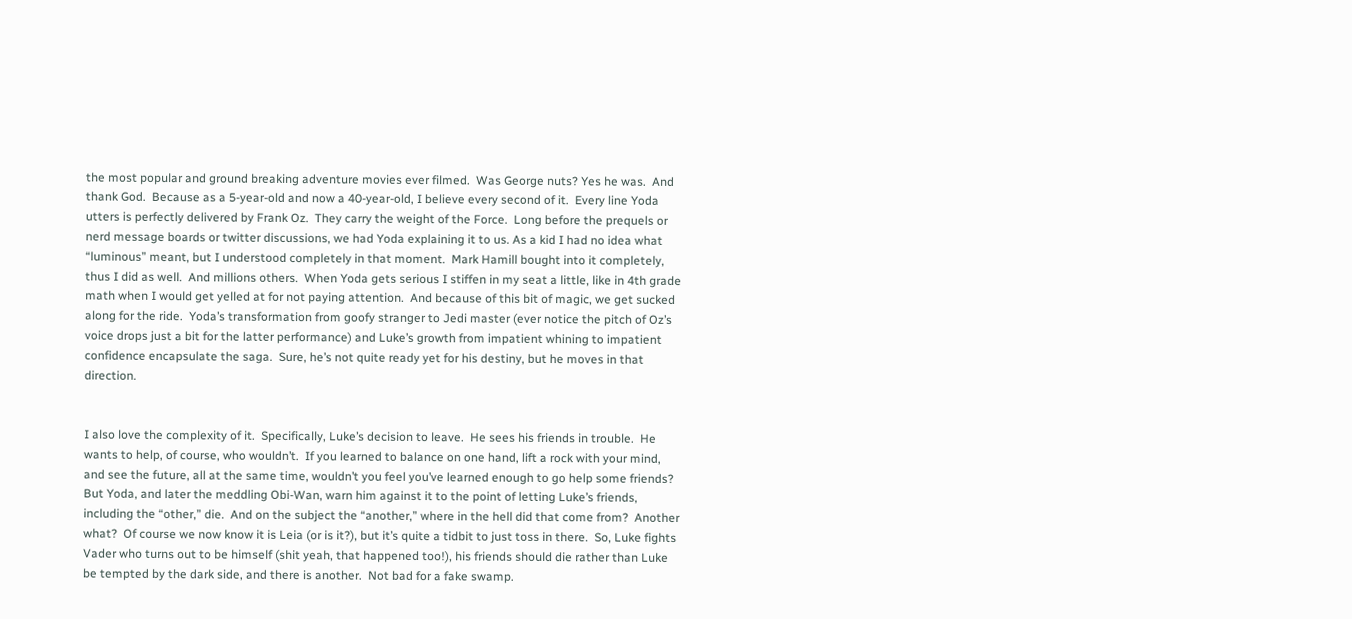the most popular and ground breaking adventure movies ever filmed.  Was George nuts? Yes he was.  And thank God.  Because as a 5-year-old and now a 40-year-old, I believe every second of it.  Every line Yoda utters is perfectly delivered by Frank Oz.  They carry the weight of the Force.  Long before the prequels or nerd message boards or twitter discussions, we had Yoda explaining it to us. As a kid I had no idea what “luminous” meant, but I understood completely in that moment.  Mark Hamill bought into it completely, thus I did as well.  And millions others.  When Yoda gets serious I stiffen in my seat a little, like in 4th grade math when I would get yelled at for not paying attention.  And because of this bit of magic, we get sucked along for the ride.  Yoda’s transformation from goofy stranger to Jedi master (ever notice the pitch of Oz’s voice drops just a bit for the latter performance) and Luke’s growth from impatient whining to impatient confidence encapsulate the saga.  Sure, he’s not quite ready yet for his destiny, but he moves in that direction.


I also love the complexity of it.  Specifically, Luke’s decision to leave.  He sees his friends in trouble.  He wants to help, of course, who wouldn’t.  If you learned to balance on one hand, lift a rock with your mind, and see the future, all at the same time, wouldn’t you feel you’ve learned enough to go help some friends?  But Yoda, and later the meddling Obi-Wan, warn him against it to the point of letting Luke’s friends, including the “other,” die.  And on the subject the “another,” where in the hell did that come from?  Another what?  Of course we now know it is Leia (or is it?), but it’s quite a tidbit to just toss in there.  So, Luke fights Vader who turns out to be himself (shit yeah, that happened too!), his friends should die rather than Luke be tempted by the dark side, and there is another.  Not bad for a fake swamp.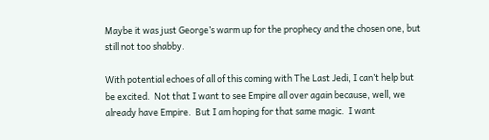Maybe it was just George’s warm up for the prophecy and the chosen one, but still not too shabby.

With potential echoes of all of this coming with The Last Jedi, I can’t help but be excited.  Not that I want to see Empire all over again because, well, we already have Empire.  But I am hoping for that same magic.  I want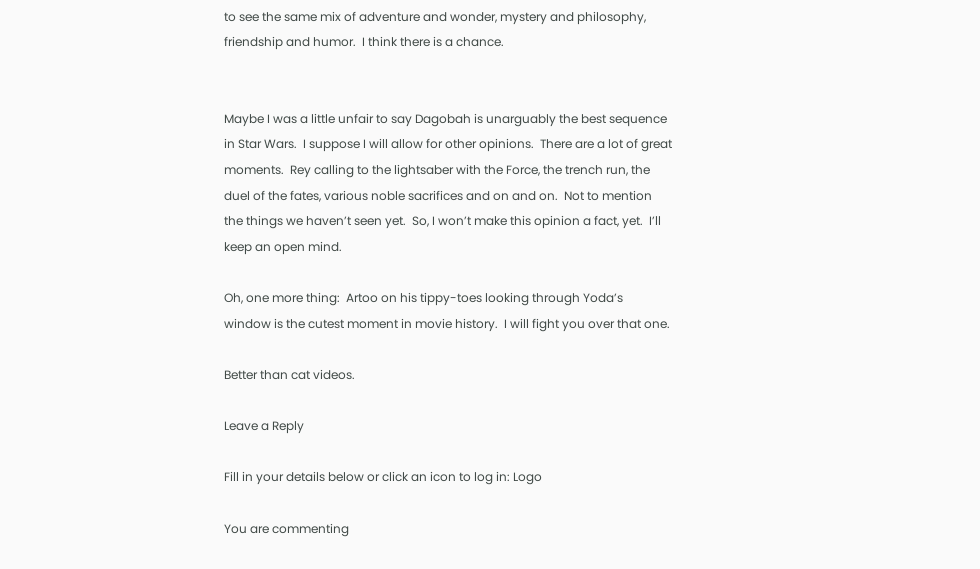to see the same mix of adventure and wonder, mystery and philosophy, friendship and humor.  I think there is a chance.


Maybe I was a little unfair to say Dagobah is unarguably the best sequence in Star Wars.  I suppose I will allow for other opinions.  There are a lot of great moments.  Rey calling to the lightsaber with the Force, the trench run, the duel of the fates, various noble sacrifices and on and on.  Not to mention the things we haven’t seen yet.  So, I won’t make this opinion a fact, yet.  I’ll keep an open mind.

Oh, one more thing:  Artoo on his tippy-toes looking through Yoda’s window is the cutest moment in movie history.  I will fight you over that one.

Better than cat videos.

Leave a Reply

Fill in your details below or click an icon to log in: Logo

You are commenting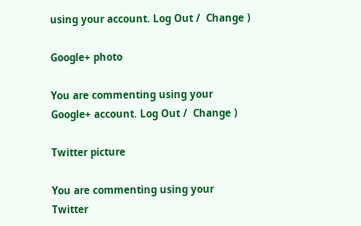using your account. Log Out /  Change )

Google+ photo

You are commenting using your Google+ account. Log Out /  Change )

Twitter picture

You are commenting using your Twitter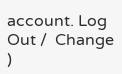account. Log Out /  Change )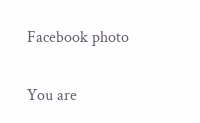Facebook photo

You are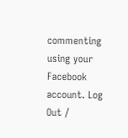commenting using your Facebook account. Log Out /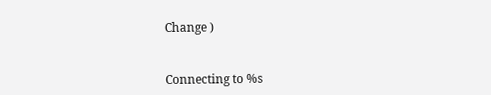Change )


Connecting to %s